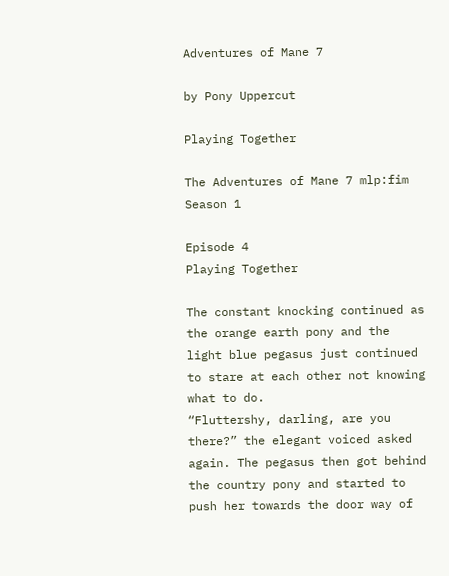Adventures of Mane 7

by Pony Uppercut

Playing Together

The Adventures of Mane 7 mlp:fim
Season 1

Episode 4
Playing Together

The constant knocking continued as the orange earth pony and the light blue pegasus just continued to stare at each other not knowing what to do.
“Fluttershy, darling, are you there?” the elegant voiced asked again. The pegasus then got behind the country pony and started to push her towards the door way of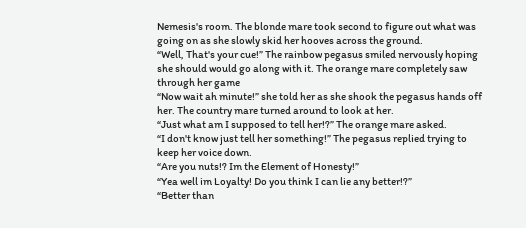Nemesis's room. The blonde mare took second to figure out what was going on as she slowly skid her hooves across the ground.
“Well, That's your cue!” The rainbow pegasus smiled nervously hoping she should would go along with it. The orange mare completely saw through her game
“Now wait ah minute!” she told her as she shook the pegasus hands off her. The country mare turned around to look at her.
“Just what am I supposed to tell her!?” The orange mare asked.
“I don't know just tell her something!” The pegasus replied trying to keep her voice down.
“Are you nuts!? Im the Element of Honesty!”
“Yea well im Loyalty! Do you think I can lie any better!?”
“Better than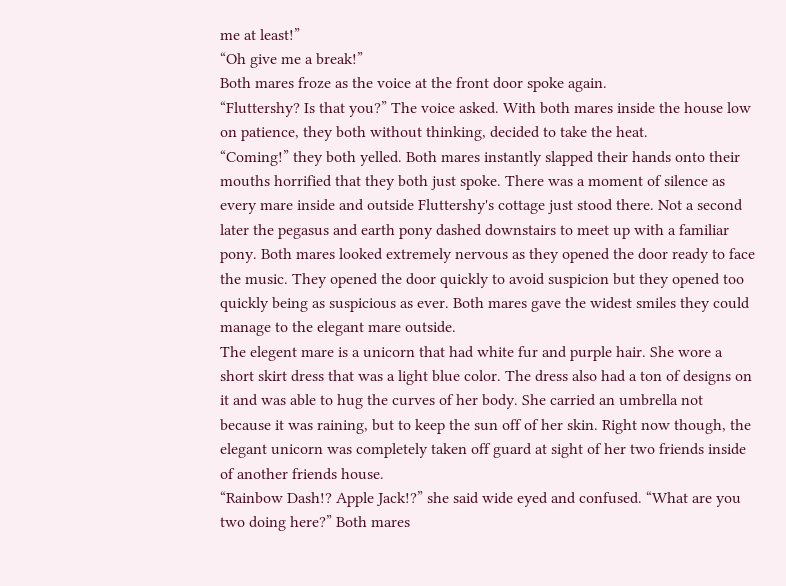me at least!”
“Oh give me a break!”
Both mares froze as the voice at the front door spoke again.
“Fluttershy? Is that you?” The voice asked. With both mares inside the house low on patience, they both without thinking, decided to take the heat.
“Coming!” they both yelled. Both mares instantly slapped their hands onto their mouths horrified that they both just spoke. There was a moment of silence as every mare inside and outside Fluttershy's cottage just stood there. Not a second later the pegasus and earth pony dashed downstairs to meet up with a familiar pony. Both mares looked extremely nervous as they opened the door ready to face the music. They opened the door quickly to avoid suspicion but they opened too quickly being as suspicious as ever. Both mares gave the widest smiles they could manage to the elegant mare outside.
The elegent mare is a unicorn that had white fur and purple hair. She wore a short skirt dress that was a light blue color. The dress also had a ton of designs on it and was able to hug the curves of her body. She carried an umbrella not because it was raining, but to keep the sun off of her skin. Right now though, the elegant unicorn was completely taken off guard at sight of her two friends inside of another friends house.
“Rainbow Dash!? Apple Jack!?” she said wide eyed and confused. “What are you two doing here?” Both mares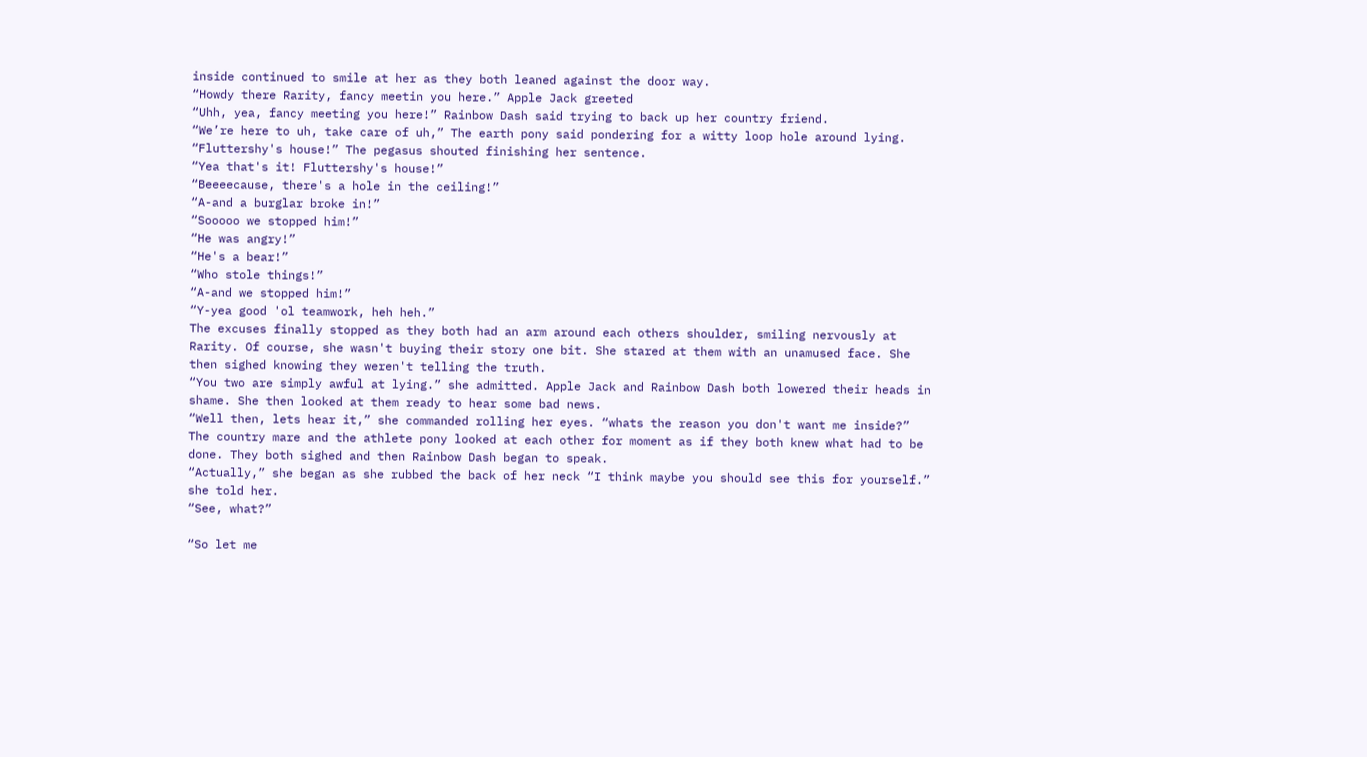inside continued to smile at her as they both leaned against the door way.
“Howdy there Rarity, fancy meetin you here.” Apple Jack greeted
“Uhh, yea, fancy meeting you here!” Rainbow Dash said trying to back up her country friend.
“We’re here to uh, take care of uh,” The earth pony said pondering for a witty loop hole around lying.
“Fluttershy's house!” The pegasus shouted finishing her sentence.
“Yea that's it! Fluttershy's house!”
“Beeeecause, there's a hole in the ceiling!”
“A-and a burglar broke in!”
“Sooooo we stopped him!”
“He was angry!”
“He's a bear!”
“Who stole things!”
“A-and we stopped him!”
“Y-yea good 'ol teamwork, heh heh.”
The excuses finally stopped as they both had an arm around each others shoulder, smiling nervously at Rarity. Of course, she wasn't buying their story one bit. She stared at them with an unamused face. She then sighed knowing they weren't telling the truth.
“You two are simply awful at lying.” she admitted. Apple Jack and Rainbow Dash both lowered their heads in shame. She then looked at them ready to hear some bad news.
“Well then, lets hear it,” she commanded rolling her eyes. “whats the reason you don't want me inside?” The country mare and the athlete pony looked at each other for moment as if they both knew what had to be done. They both sighed and then Rainbow Dash began to speak.
“Actually,” she began as she rubbed the back of her neck “I think maybe you should see this for yourself.” she told her.
“See, what?”

“So let me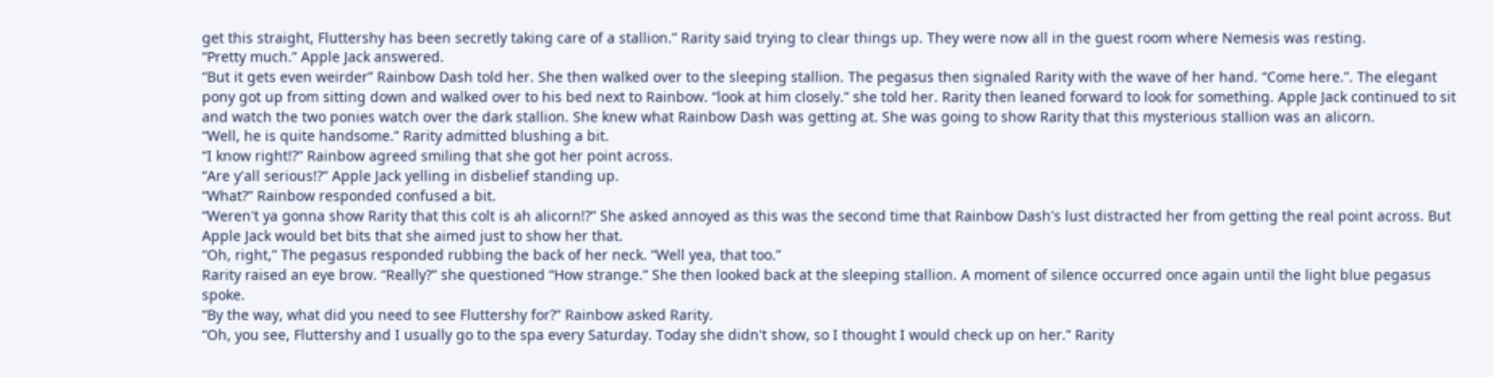get this straight, Fluttershy has been secretly taking care of a stallion.” Rarity said trying to clear things up. They were now all in the guest room where Nemesis was resting.
“Pretty much.” Apple Jack answered.
“But it gets even weirder” Rainbow Dash told her. She then walked over to the sleeping stallion. The pegasus then signaled Rarity with the wave of her hand. “Come here.”. The elegant pony got up from sitting down and walked over to his bed next to Rainbow. “look at him closely.” she told her. Rarity then leaned forward to look for something. Apple Jack continued to sit and watch the two ponies watch over the dark stallion. She knew what Rainbow Dash was getting at. She was going to show Rarity that this mysterious stallion was an alicorn.
“Well, he is quite handsome.” Rarity admitted blushing a bit.
“I know right!?” Rainbow agreed smiling that she got her point across.
“Are y'all serious!?” Apple Jack yelling in disbelief standing up.
“What?” Rainbow responded confused a bit.
“Weren't ya gonna show Rarity that this colt is ah alicorn!?” She asked annoyed as this was the second time that Rainbow Dash's lust distracted her from getting the real point across. But Apple Jack would bet bits that she aimed just to show her that.
“Oh, right,” The pegasus responded rubbing the back of her neck. “Well yea, that too.”
Rarity raised an eye brow. “Really?” she questioned “How strange.” She then looked back at the sleeping stallion. A moment of silence occurred once again until the light blue pegasus spoke.
“By the way, what did you need to see Fluttershy for?” Rainbow asked Rarity.
“Oh, you see, Fluttershy and I usually go to the spa every Saturday. Today she didn't show, so I thought I would check up on her.” Rarity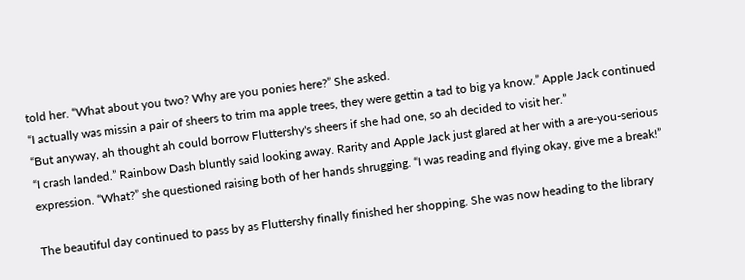told her. “What about you two? Why are you ponies here?” She asked.
“I actually was missin a pair of sheers to trim ma apple trees, they were gettin a tad to big ya know.” Apple Jack continued “But anyway, ah thought ah could borrow Fluttershy's sheers if she had one, so ah decided to visit her.”
“I crash landed.” Rainbow Dash bluntly said looking away. Rarity and Apple Jack just glared at her with a are-you-serious expression. “What?” she questioned raising both of her hands shrugging. “I was reading and flying okay, give me a break!”

The beautiful day continued to pass by as Fluttershy finally finished her shopping. She was now heading to the library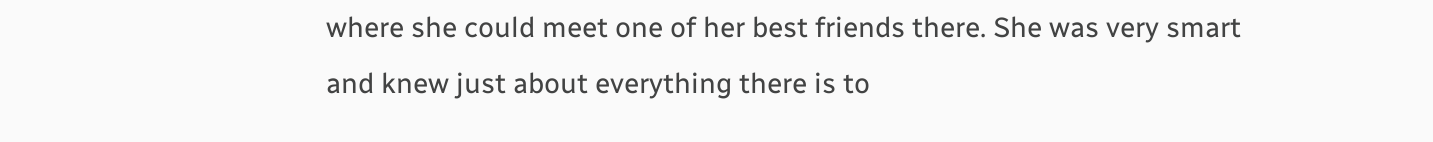where she could meet one of her best friends there. She was very smart and knew just about everything there is to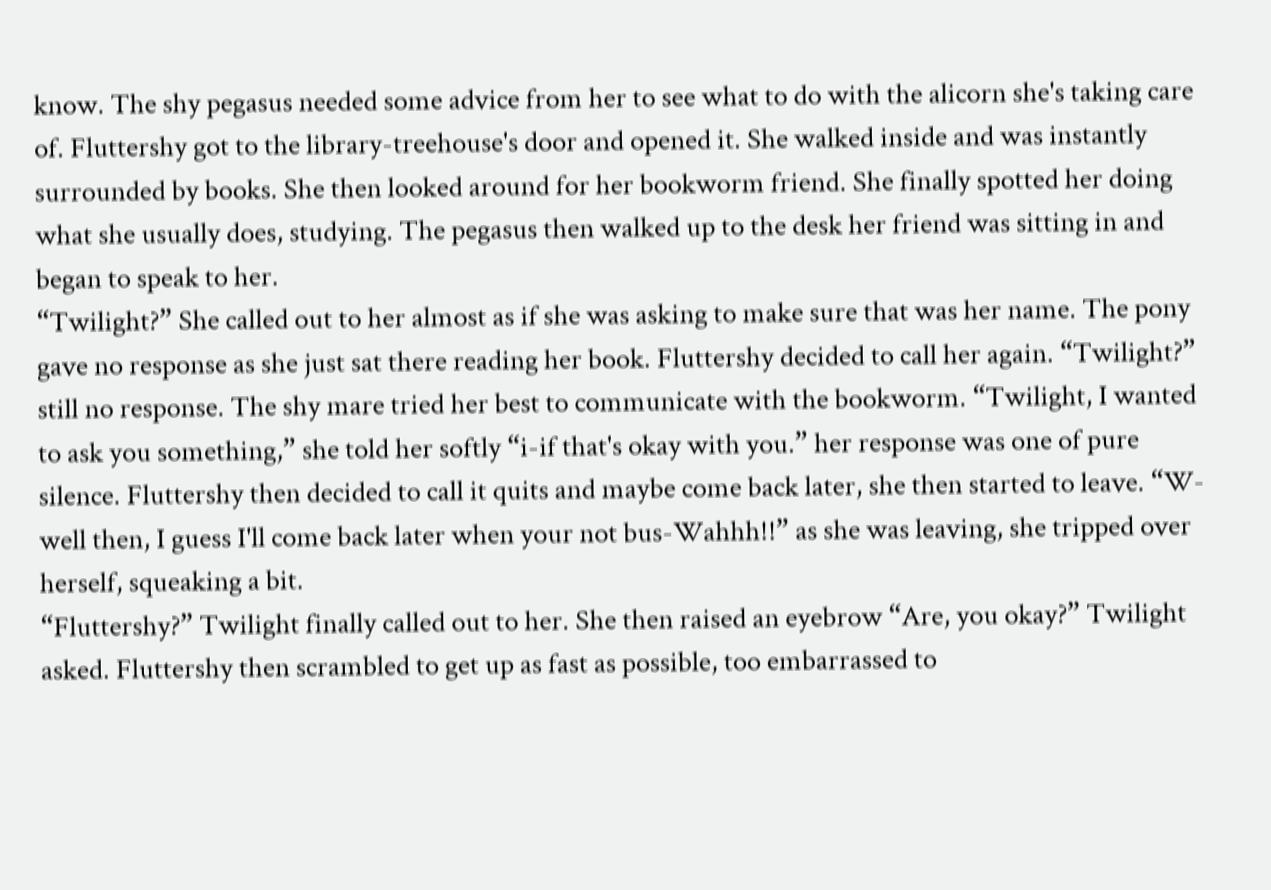know. The shy pegasus needed some advice from her to see what to do with the alicorn she's taking care of. Fluttershy got to the library-treehouse's door and opened it. She walked inside and was instantly surrounded by books. She then looked around for her bookworm friend. She finally spotted her doing what she usually does, studying. The pegasus then walked up to the desk her friend was sitting in and began to speak to her.
“Twilight?” She called out to her almost as if she was asking to make sure that was her name. The pony gave no response as she just sat there reading her book. Fluttershy decided to call her again. “Twilight?” still no response. The shy mare tried her best to communicate with the bookworm. “Twilight, I wanted to ask you something,” she told her softly “i-if that's okay with you.” her response was one of pure silence. Fluttershy then decided to call it quits and maybe come back later, she then started to leave. “W-well then, I guess I'll come back later when your not bus-Wahhh!!” as she was leaving, she tripped over herself, squeaking a bit.
“Fluttershy?” Twilight finally called out to her. She then raised an eyebrow “Are, you okay?” Twilight asked. Fluttershy then scrambled to get up as fast as possible, too embarrassed to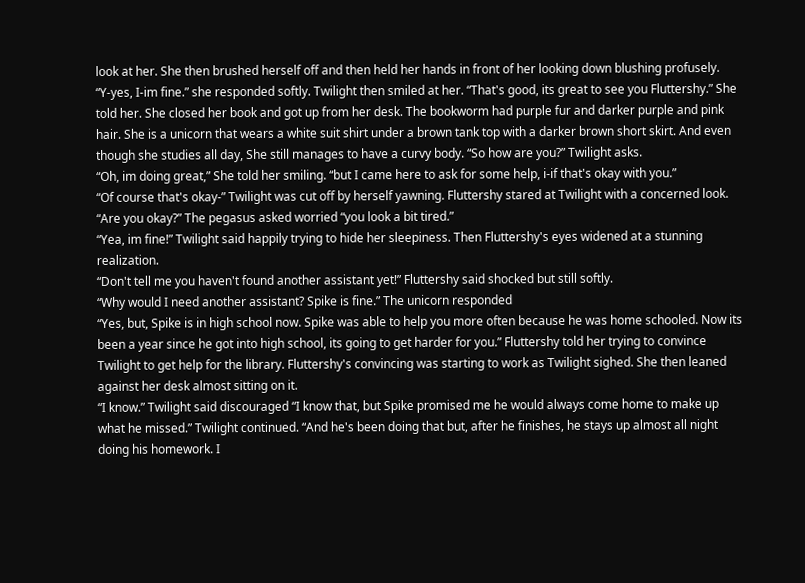look at her. She then brushed herself off and then held her hands in front of her looking down blushing profusely.
“Y-yes, I-im fine.” she responded softly. Twilight then smiled at her. “That's good, its great to see you Fluttershy.” She told her. She closed her book and got up from her desk. The bookworm had purple fur and darker purple and pink hair. She is a unicorn that wears a white suit shirt under a brown tank top with a darker brown short skirt. And even though she studies all day, She still manages to have a curvy body. “So how are you?” Twilight asks.
“Oh, im doing great,” She told her smiling. “but I came here to ask for some help, i-if that's okay with you.”
“Of course that's okay-” Twilight was cut off by herself yawning. Fluttershy stared at Twilight with a concerned look.
“Are you okay?” The pegasus asked worried “you look a bit tired.”
“Yea, im fine!” Twilight said happily trying to hide her sleepiness. Then Fluttershy's eyes widened at a stunning realization.
“Don't tell me you haven't found another assistant yet!” Fluttershy said shocked but still softly.
“Why would I need another assistant? Spike is fine.” The unicorn responded
“Yes, but, Spike is in high school now. Spike was able to help you more often because he was home schooled. Now its been a year since he got into high school, its going to get harder for you.” Fluttershy told her trying to convince Twilight to get help for the library. Fluttershy's convincing was starting to work as Twilight sighed. She then leaned against her desk almost sitting on it.
“I know.” Twilight said discouraged “I know that, but Spike promised me he would always come home to make up what he missed.” Twilight continued. “And he's been doing that but, after he finishes, he stays up almost all night doing his homework. I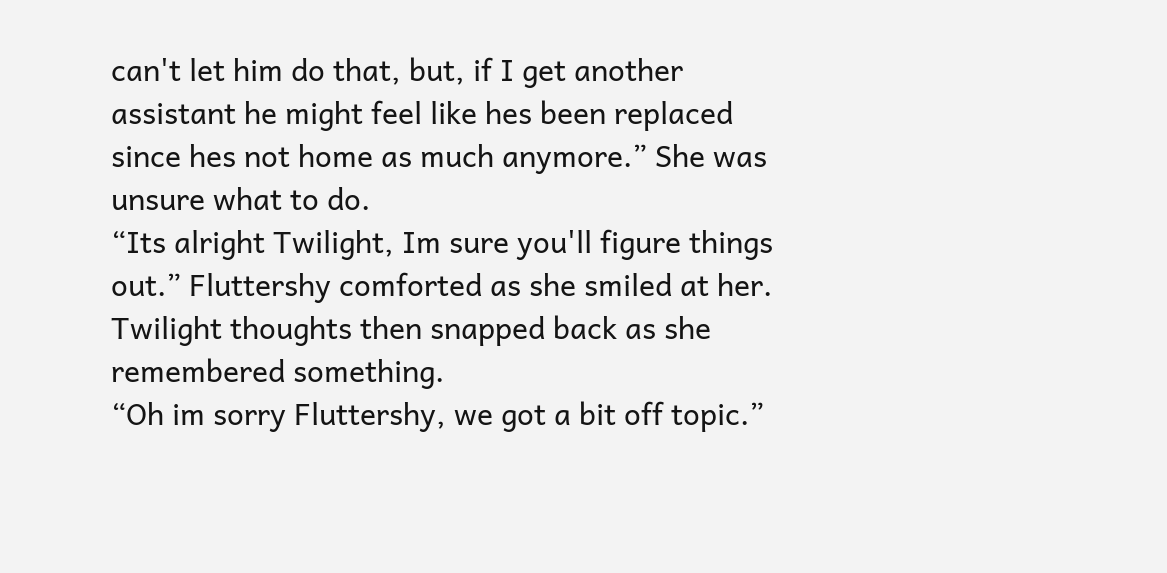can't let him do that, but, if I get another assistant he might feel like hes been replaced since hes not home as much anymore.” She was unsure what to do.
“Its alright Twilight, Im sure you'll figure things out.” Fluttershy comforted as she smiled at her. Twilight thoughts then snapped back as she remembered something.
“Oh im sorry Fluttershy, we got a bit off topic.”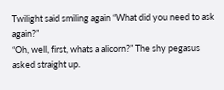Twilight said smiling again “What did you need to ask again?”
“Oh, well, first, whats a alicorn?” The shy pegasus asked straight up.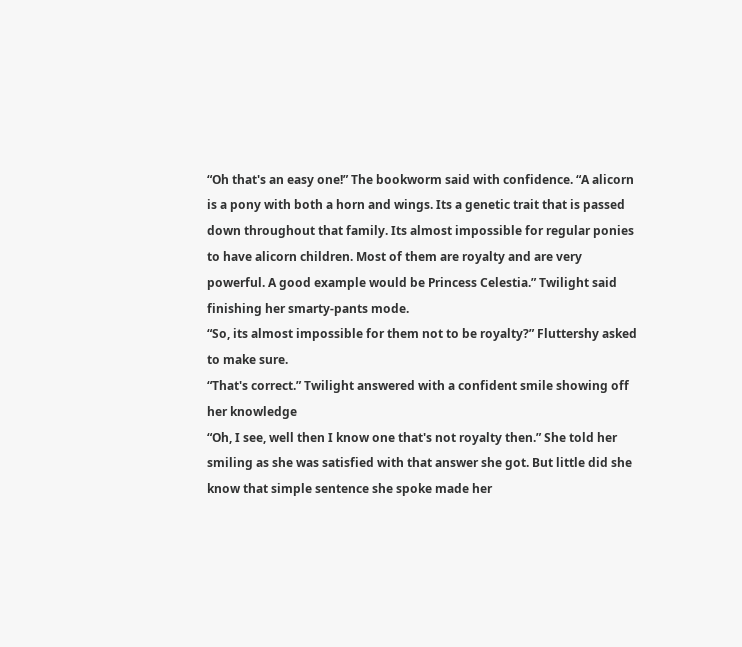“Oh that's an easy one!” The bookworm said with confidence. “A alicorn is a pony with both a horn and wings. Its a genetic trait that is passed down throughout that family. Its almost impossible for regular ponies to have alicorn children. Most of them are royalty and are very powerful. A good example would be Princess Celestia.” Twilight said finishing her smarty-pants mode.
“So, its almost impossible for them not to be royalty?” Fluttershy asked to make sure.
“That's correct.” Twilight answered with a confident smile showing off her knowledge
“Oh, I see, well then I know one that's not royalty then.” She told her smiling as she was satisfied with that answer she got. But little did she know that simple sentence she spoke made her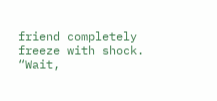friend completely freeze with shock.
“Wait,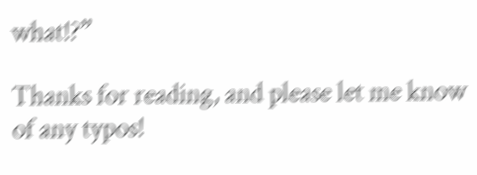what!?”

Thanks for reading, and please let me know of any typos!